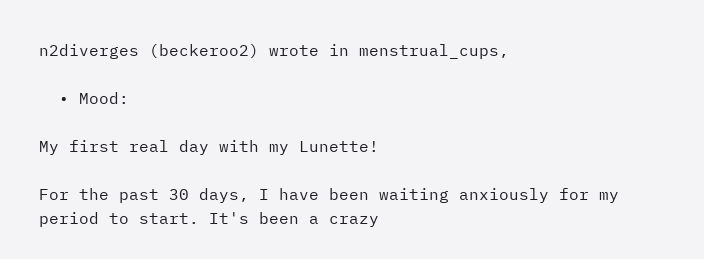n2diverges (beckeroo2) wrote in menstrual_cups,

  • Mood:

My first real day with my Lunette!

For the past 30 days, I have been waiting anxiously for my period to start. It's been a crazy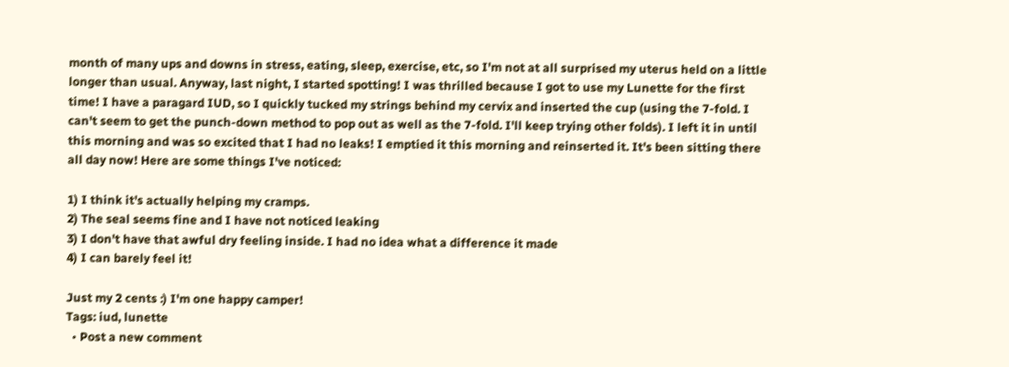month of many ups and downs in stress, eating, sleep, exercise, etc, so I'm not at all surprised my uterus held on a little longer than usual. Anyway, last night, I started spotting! I was thrilled because I got to use my Lunette for the first time! I have a paragard IUD, so I quickly tucked my strings behind my cervix and inserted the cup (using the 7-fold. I can't seem to get the punch-down method to pop out as well as the 7-fold. I'll keep trying other folds). I left it in until this morning and was so excited that I had no leaks! I emptied it this morning and reinserted it. It's been sitting there all day now! Here are some things I've noticed:

1) I think it's actually helping my cramps.
2) The seal seems fine and I have not noticed leaking
3) I don't have that awful dry feeling inside. I had no idea what a difference it made
4) I can barely feel it!

Just my 2 cents :) I'm one happy camper!
Tags: iud, lunette
  • Post a new comment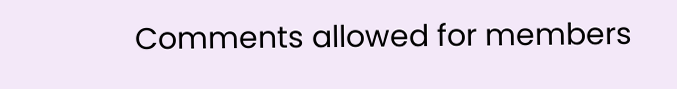Comments allowed for members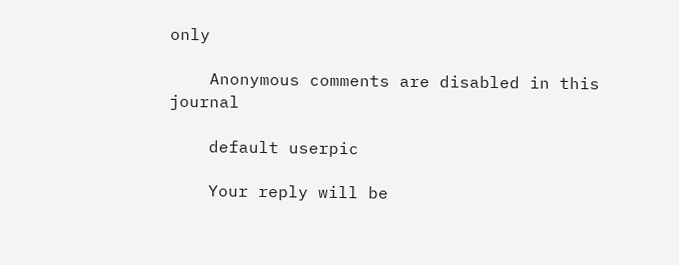only

    Anonymous comments are disabled in this journal

    default userpic

    Your reply will be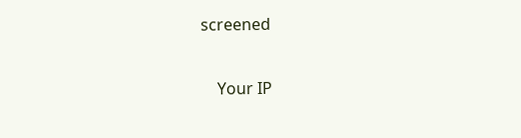screened

    Your IP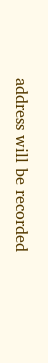address will be recorded